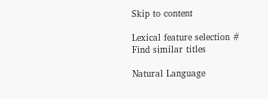Skip to content

Lexical feature selection #
Find similar titles

Natural Language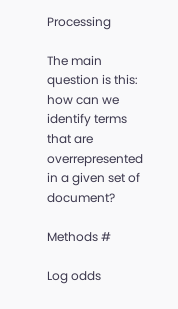Processing

The main question is this: how can we identify terms that are overrepresented in a given set of document?

Methods #

Log odds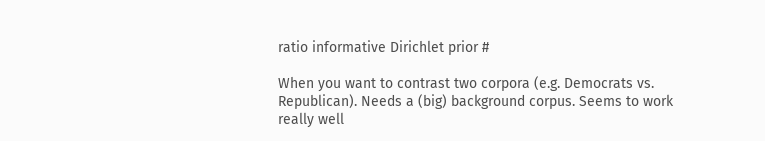ratio informative Dirichlet prior #

When you want to contrast two corpora (e.g. Democrats vs. Republican). Needs a (big) background corpus. Seems to work really well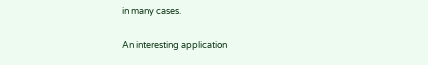in many cases.

An interesting application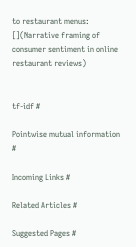to restaurant menus: [](Narrative framing of consumer sentiment in online restaurant reviews)


tf-idf #

Pointwise mutual information #

Incoming Links #

Related Articles #

Suggested Pages #